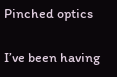Pinched optics

I’ve been having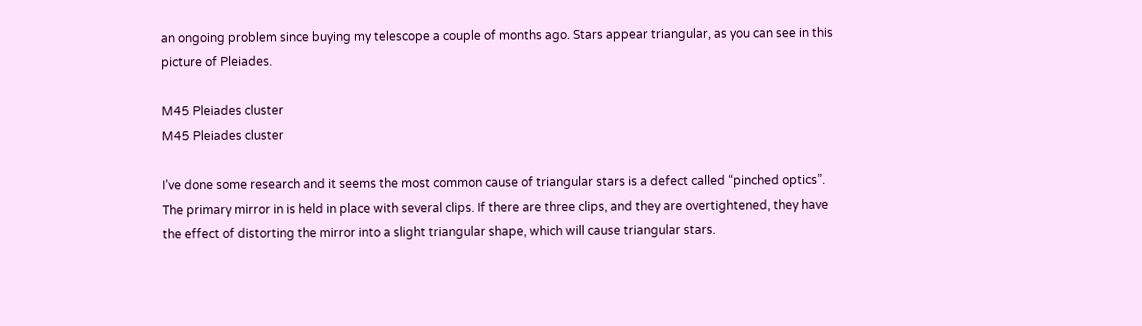an ongoing problem since buying my telescope a couple of months ago. Stars appear triangular, as you can see in this picture of Pleiades.

M45 Pleiades cluster
M45 Pleiades cluster

I’ve done some research and it seems the most common cause of triangular stars is a defect called “pinched optics”. The primary mirror in is held in place with several clips. If there are three clips, and they are overtightened, they have the effect of distorting the mirror into a slight triangular shape, which will cause triangular stars.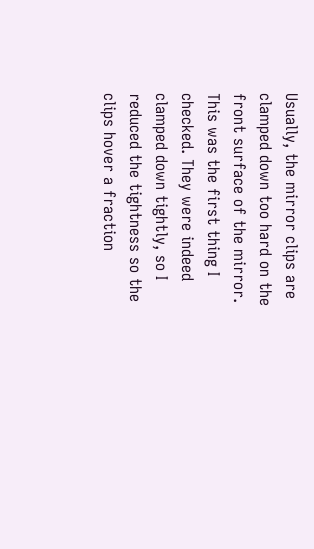Usually, the mirror clips are clamped down too hard on the front surface of the mirror. This was the first thing I checked. They were indeed clamped down tightly, so I reduced the tightness so the clips hover a fraction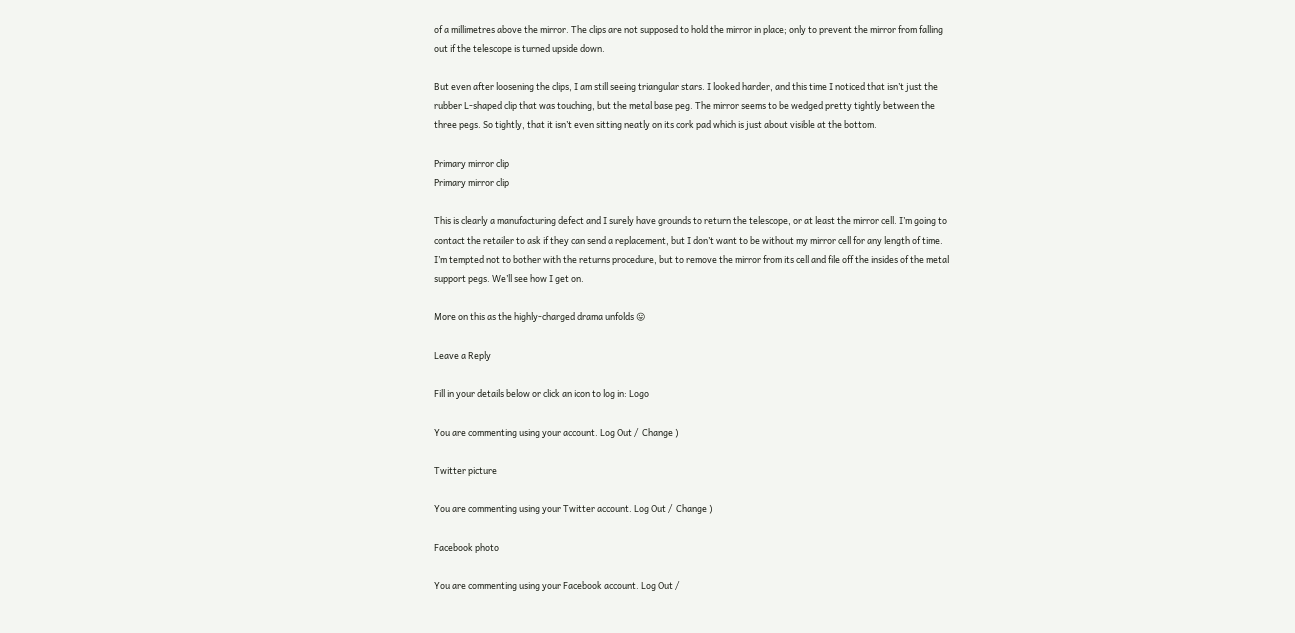of a millimetres above the mirror. The clips are not supposed to hold the mirror in place; only to prevent the mirror from falling out if the telescope is turned upside down.

But even after loosening the clips, I am still seeing triangular stars. I looked harder, and this time I noticed that isn’t just the rubber L-shaped clip that was touching, but the metal base peg. The mirror seems to be wedged pretty tightly between the three pegs. So tightly, that it isn’t even sitting neatly on its cork pad which is just about visible at the bottom.

Primary mirror clip
Primary mirror clip

This is clearly a manufacturing defect and I surely have grounds to return the telescope, or at least the mirror cell. I’m going to contact the retailer to ask if they can send a replacement, but I don’t want to be without my mirror cell for any length of time. I’m tempted not to bother with the returns procedure, but to remove the mirror from its cell and file off the insides of the metal support pegs. We’ll see how I get on.

More on this as the highly-charged drama unfolds 😛

Leave a Reply

Fill in your details below or click an icon to log in: Logo

You are commenting using your account. Log Out /  Change )

Twitter picture

You are commenting using your Twitter account. Log Out /  Change )

Facebook photo

You are commenting using your Facebook account. Log Out /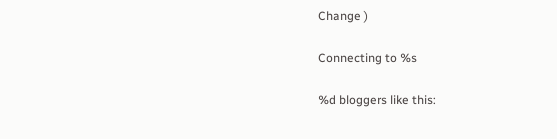Change )

Connecting to %s

%d bloggers like this: